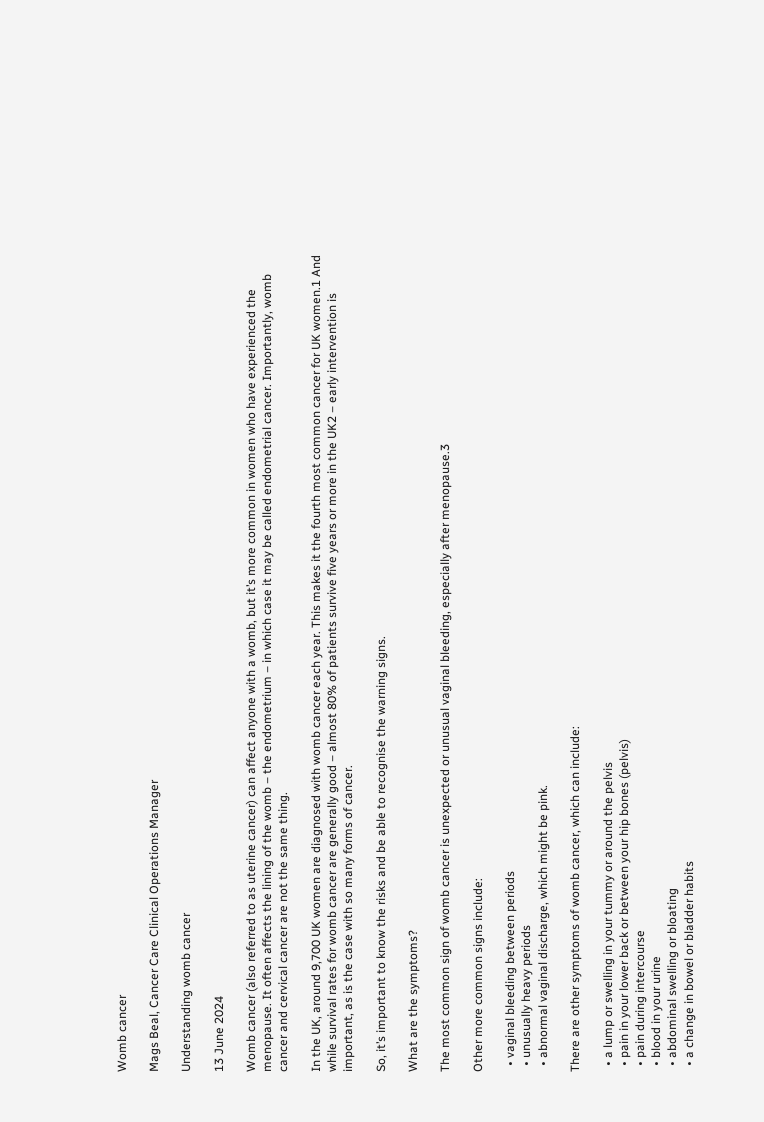Womb cancer

Mags Beal, Cancer Care Clinical Operations Manager

Understanding womb cancer

13 June 2024

Womb cancer (also referred to as uterine cancer) can affect anyone with a womb, but it’s more common in women who have experienced the menopause. It often affects the lining of the womb – the endometrium – in which case it may be called endometrial cancer. Importantly, womb cancer and cervical cancer are not the same thing.

In the UK, around 9,700 UK women are diagnosed with womb cancer each year. This makes it the fourth most common cancer for UK women.1 And while survival rates for womb cancer are generally good – almost 80% of patients survive five years or more in the UK2 – early intervention is important, as is the case with so many forms of cancer.

So, it’s important to know the risks and be able to recognise the warning signs.

What are the symptoms?

The most common sign of womb cancer is unexpected or unusual vaginal bleeding, especially after menopause.3

Other more common signs include:

  • vaginal bleeding between periods
  • unusually heavy periods
  • abnormal vaginal discharge, which might be pink.

There are other symptoms of womb cancer, which can include:

  • a lump or swelling in your tummy or around the pelvis
  • pain in your lower back or between your hip bones (pelvis)
  • pain during intercourse
  • blood in your urine
  • abdominal swelling or bloating
  • a change in bowel or bladder habits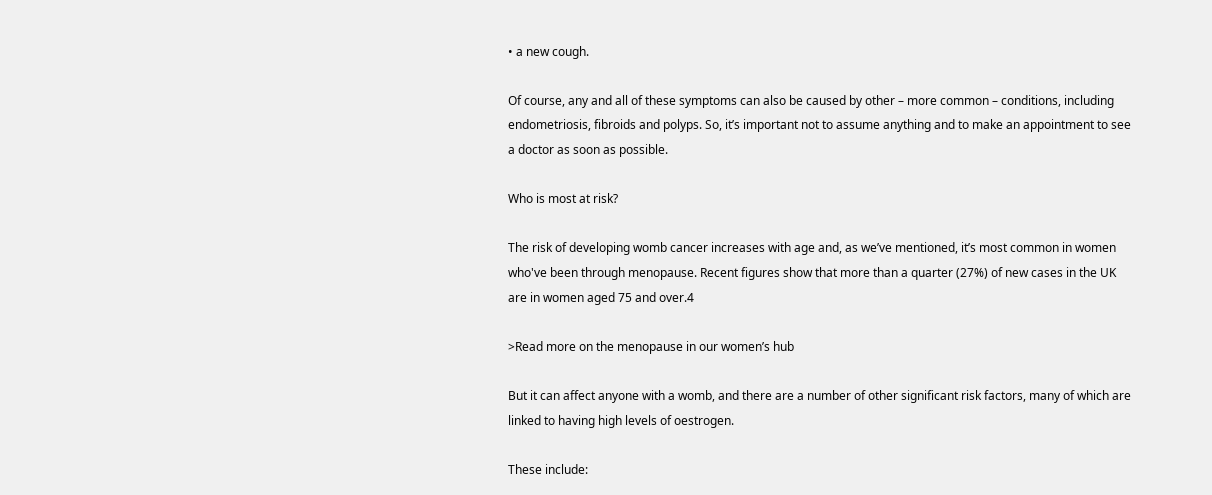• a new cough.

Of course, any and all of these symptoms can also be caused by other – more common – conditions, including endometriosis, fibroids and polyps. So, it’s important not to assume anything and to make an appointment to see a doctor as soon as possible.

Who is most at risk?

The risk of developing womb cancer increases with age and, as we’ve mentioned, it’s most common in women who've been through menopause. Recent figures show that more than a quarter (27%) of new cases in the UK are in women aged 75 and over.4

>Read more on the menopause in our women’s hub

But it can affect anyone with a womb, and there are a number of other significant risk factors, many of which are linked to having high levels of oestrogen.

These include: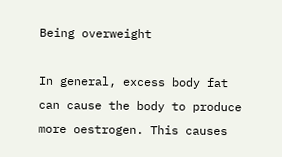Being overweight

In general, excess body fat can cause the body to produce more oestrogen. This causes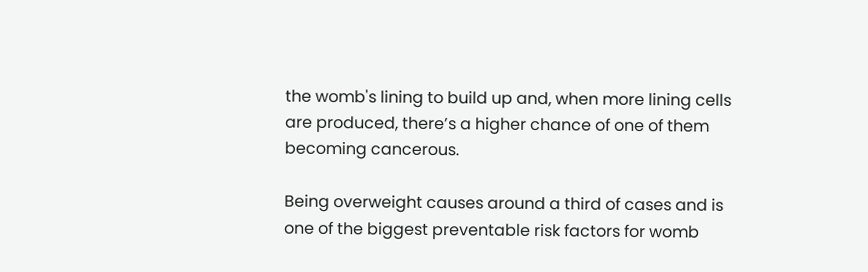the womb's lining to build up and, when more lining cells are produced, there’s a higher chance of one of them becoming cancerous.

Being overweight causes around a third of cases and is one of the biggest preventable risk factors for womb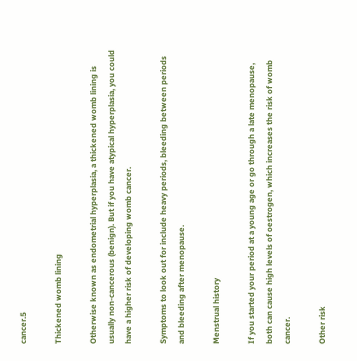cancer.5

Thickened womb lining

Otherwise known as endometrial hyperplasia, a thickened womb lining is usually non-cancerous (benign). But if you have atypical hyperplasia, you could have a higher risk of developing womb cancer.

Symptoms to look out for include heavy periods, bleeding between periods and bleeding after menopause.

Menstrual history

If you started your period at a young age or go through a late menopause, both can cause high levels of oestrogen, which increases the risk of womb cancer.

Other risk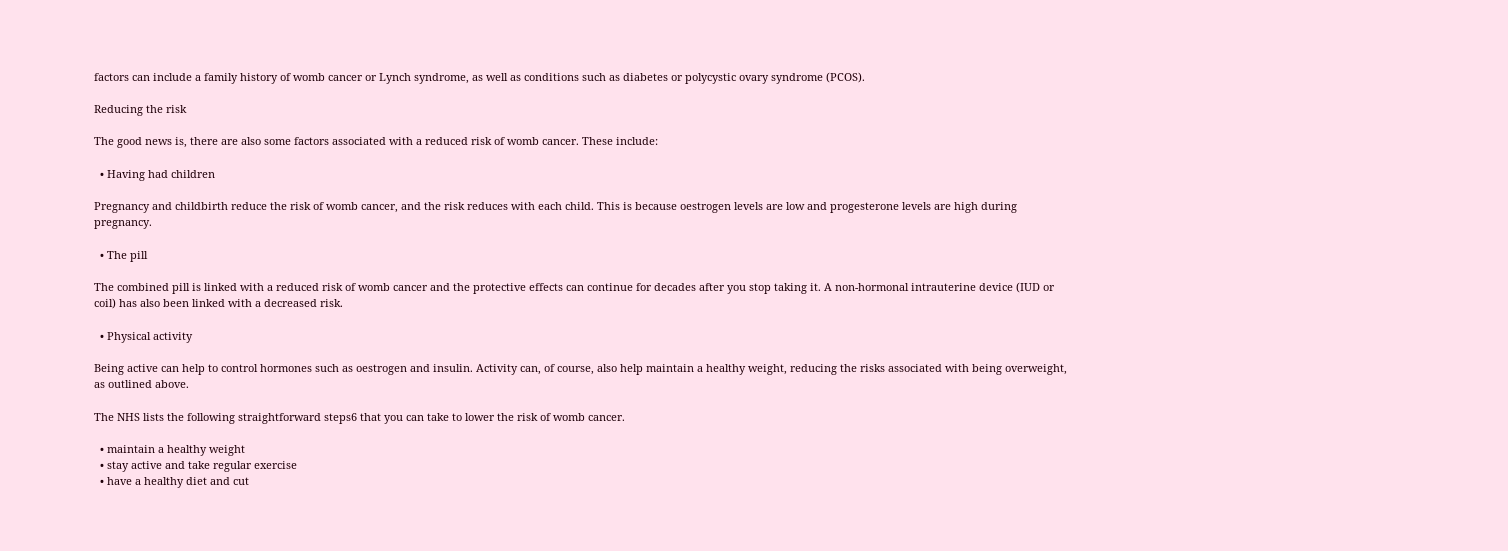factors can include a family history of womb cancer or Lynch syndrome, as well as conditions such as diabetes or polycystic ovary syndrome (PCOS).

Reducing the risk

The good news is, there are also some factors associated with a reduced risk of womb cancer. These include:

  • Having had children

Pregnancy and childbirth reduce the risk of womb cancer, and the risk reduces with each child. This is because oestrogen levels are low and progesterone levels are high during pregnancy.

  • The pill

The combined pill is linked with a reduced risk of womb cancer and the protective effects can continue for decades after you stop taking it. A non-hormonal intrauterine device (IUD or coil) has also been linked with a decreased risk.

  • Physical activity

Being active can help to control hormones such as oestrogen and insulin. Activity can, of course, also help maintain a healthy weight, reducing the risks associated with being overweight, as outlined above.

The NHS lists the following straightforward steps6 that you can take to lower the risk of womb cancer.

  • maintain a healthy weight
  • stay active and take regular exercise
  • have a healthy diet and cut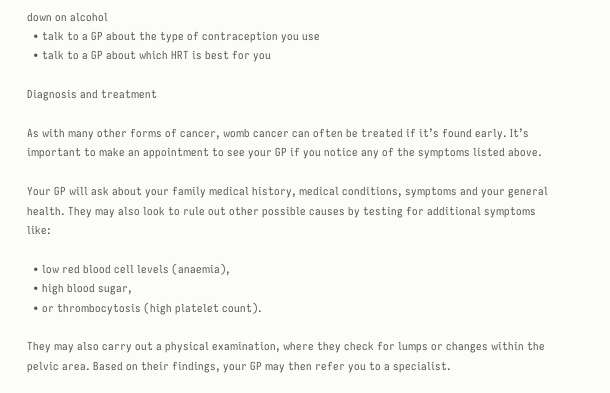down on alcohol
  • talk to a GP about the type of contraception you use
  • talk to a GP about which HRT is best for you

Diagnosis and treatment

As with many other forms of cancer, womb cancer can often be treated if it’s found early. It’s important to make an appointment to see your GP if you notice any of the symptoms listed above.

Your GP will ask about your family medical history, medical conditions, symptoms and your general health. They may also look to rule out other possible causes by testing for additional symptoms like:

  • low red blood cell levels (anaemia),
  • high blood sugar,
  • or thrombocytosis (high platelet count).

They may also carry out a physical examination, where they check for lumps or changes within the pelvic area. Based on their findings, your GP may then refer you to a specialist.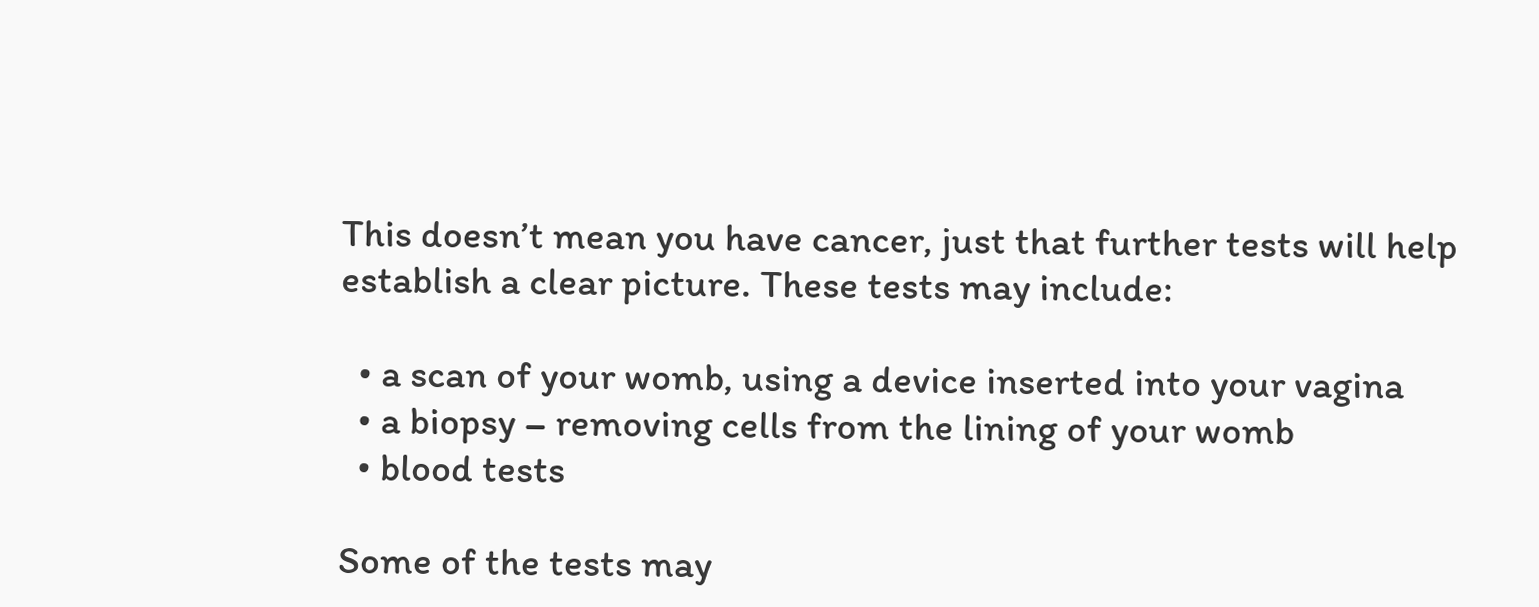This doesn’t mean you have cancer, just that further tests will help establish a clear picture. These tests may include:

  • a scan of your womb, using a device inserted into your vagina
  • a biopsy – removing cells from the lining of your womb
  • blood tests

Some of the tests may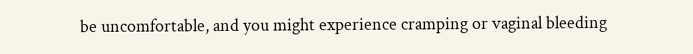be uncomfortable, and you might experience cramping or vaginal bleeding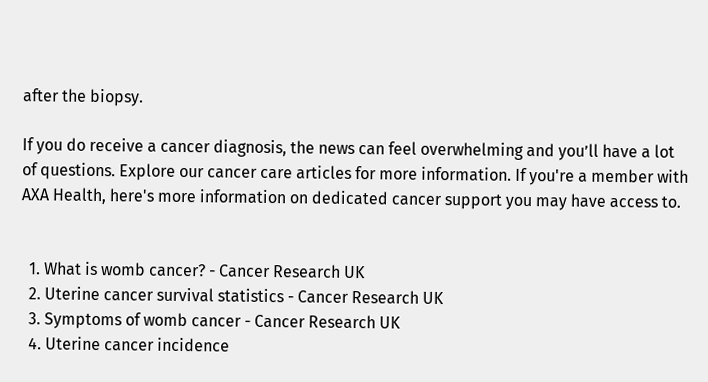after the biopsy.

If you do receive a cancer diagnosis, the news can feel overwhelming and you’ll have a lot of questions. Explore our cancer care articles for more information. If you're a member with AXA Health, here's more information on dedicated cancer support you may have access to.


  1. What is womb cancer? - Cancer Research UK
  2. Uterine cancer survival statistics - Cancer Research UK
  3. Symptoms of womb cancer - Cancer Research UK
  4. Uterine cancer incidence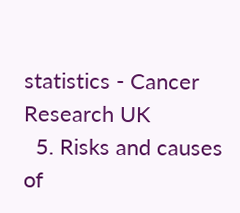statistics - Cancer Research UK
  5. Risks and causes of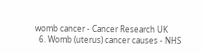womb cancer - Cancer Research UK
  6. Womb (uterus) cancer causes - NHS